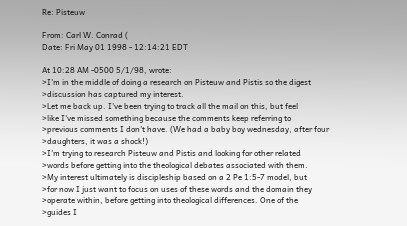Re: Pisteuw

From: Carl W. Conrad (
Date: Fri May 01 1998 - 12:14:21 EDT

At 10:28 AM -0500 5/1/98, wrote:
>I'm in the middle of doing a research on Pisteuw and Pistis so the digest
>discussion has captured my interest.
>Let me back up. I've been trying to track all the mail on this, but feel
>like I've missed something because the comments keep referring to
>previous comments I don't have. (We had a baby boy wednesday, after four
>daughters, it was a shock!)
>I'm trying to research Pisteuw and Pistis and looking for other related
>words before getting into the theological debates associated with them.
>My interest ultimately is discipleship based on a 2 Pe 1:5-7 model, but
>for now I just want to focus on uses of these words and the domain they
>operate within, before getting into theological differences. One of the
>guides I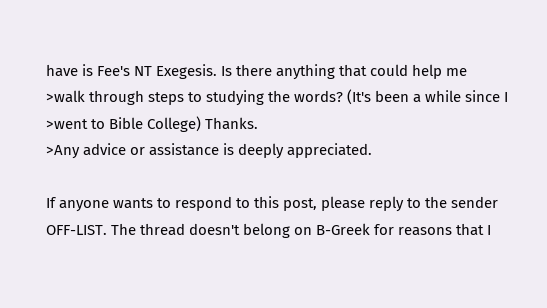have is Fee's NT Exegesis. Is there anything that could help me
>walk through steps to studying the words? (It's been a while since I
>went to Bible College) Thanks.
>Any advice or assistance is deeply appreciated.

If anyone wants to respond to this post, please reply to the sender
OFF-LIST. The thread doesn't belong on B-Greek for reasons that I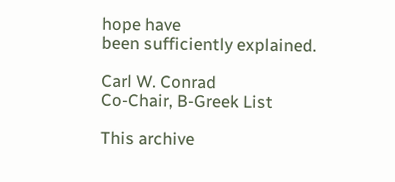hope have
been sufficiently explained.

Carl W. Conrad
Co-Chair, B-Greek List

This archive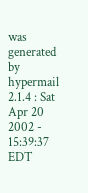was generated by hypermail 2.1.4 : Sat Apr 20 2002 - 15:39:37 EDT